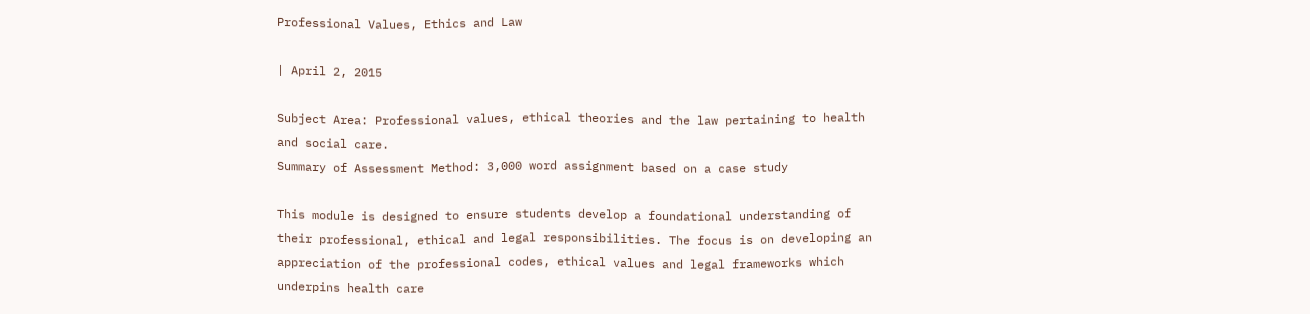Professional Values, Ethics and Law

| April 2, 2015

Subject Area: Professional values, ethical theories and the law pertaining to health and social care.
Summary of Assessment Method: 3,000 word assignment based on a case study

This module is designed to ensure students develop a foundational understanding of their professional, ethical and legal responsibilities. The focus is on developing an appreciation of the professional codes, ethical values and legal frameworks which underpins health care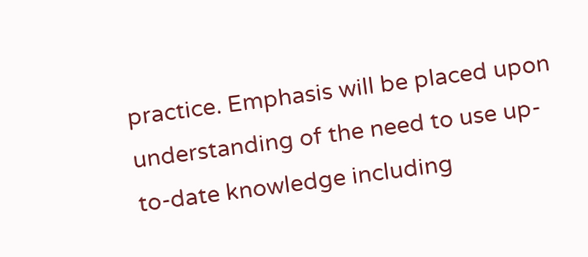practice. Emphasis will be placed upon understanding of the need to use up-to-date knowledge including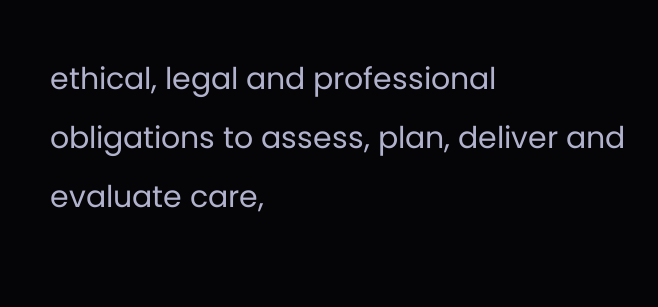ethical, legal and professional obligations to assess, plan, deliver and evaluate care,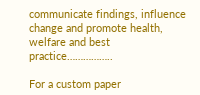communicate findings, influence change and promote health, welfare and best practice……………..

For a custom paper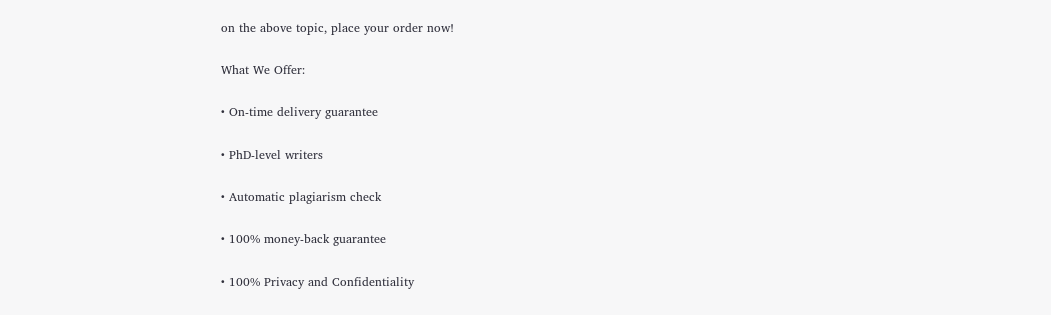on the above topic, place your order now!

What We Offer:

• On-time delivery guarantee

• PhD-level writers

• Automatic plagiarism check

• 100% money-back guarantee

• 100% Privacy and Confidentiality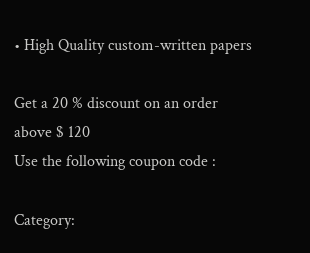• High Quality custom-written papers

Get a 20 % discount on an order above $ 120
Use the following coupon code :

Category: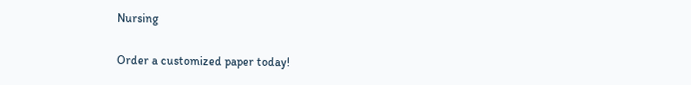Nursing

Order a customized paper today!